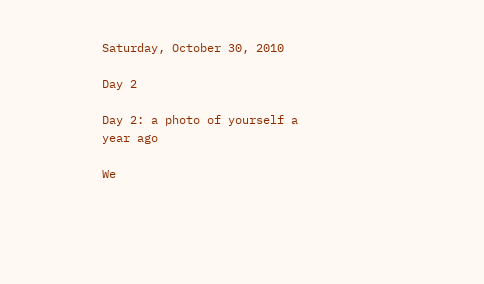Saturday, October 30, 2010

Day 2

Day 2: a photo of yourself a year ago

We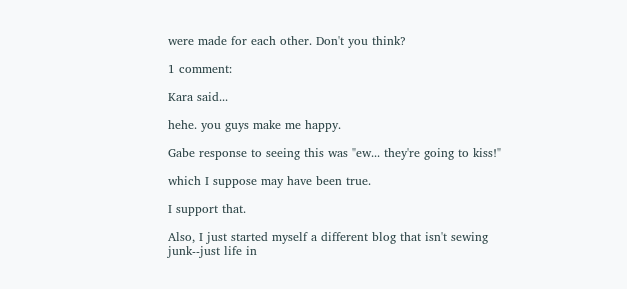were made for each other. Don't you think?

1 comment:

Kara said...

hehe. you guys make me happy.

Gabe response to seeing this was "ew... they're going to kiss!"

which I suppose may have been true.

I support that.

Also, I just started myself a different blog that isn't sewing junk--just life in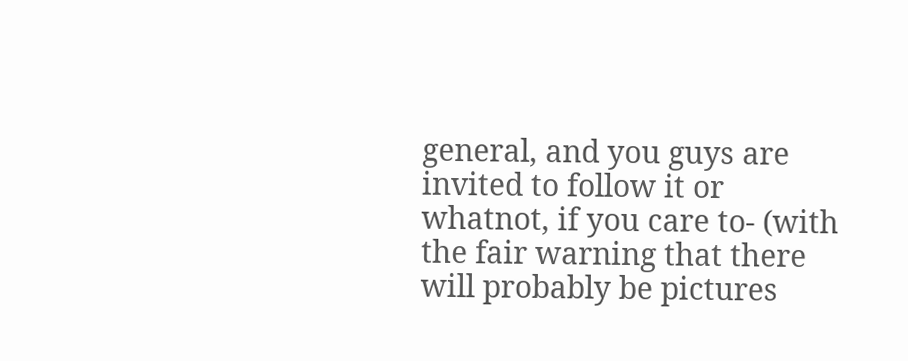general, and you guys are invited to follow it or whatnot, if you care to- (with the fair warning that there will probably be pictures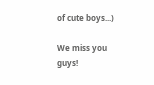of cute boys...)

We miss you guys!